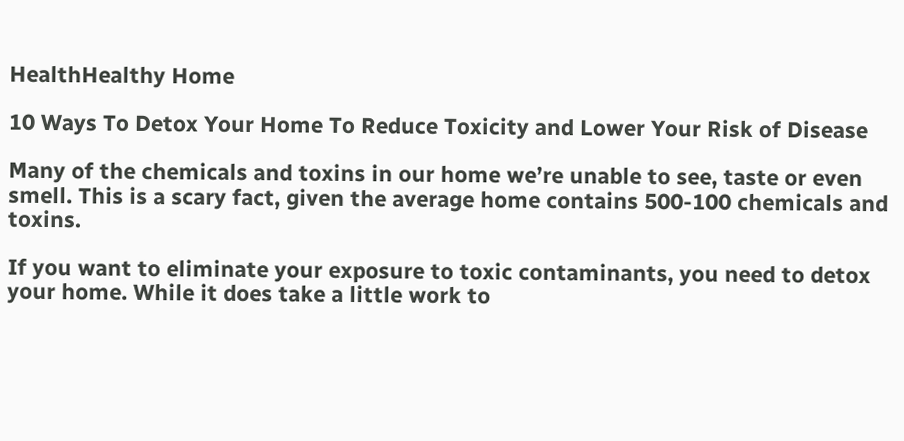HealthHealthy Home

10 Ways To Detox Your Home To Reduce Toxicity and Lower Your Risk of Disease

Many of the chemicals and toxins in our home we’re unable to see, taste or even smell. This is a scary fact, given the average home contains 500-100 chemicals and toxins.

If you want to eliminate your exposure to toxic contaminants, you need to detox your home. While it does take a little work to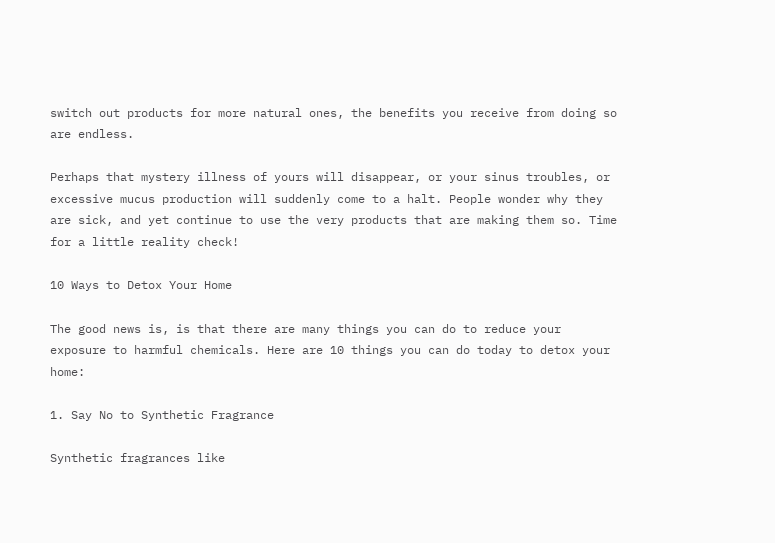switch out products for more natural ones, the benefits you receive from doing so are endless.

Perhaps that mystery illness of yours will disappear, or your sinus troubles, or excessive mucus production will suddenly come to a halt. People wonder why they are sick, and yet continue to use the very products that are making them so. Time for a little reality check!

10 Ways to Detox Your Home

The good news is, is that there are many things you can do to reduce your exposure to harmful chemicals. Here are 10 things you can do today to detox your home:

1. Say No to Synthetic Fragrance

Synthetic fragrances like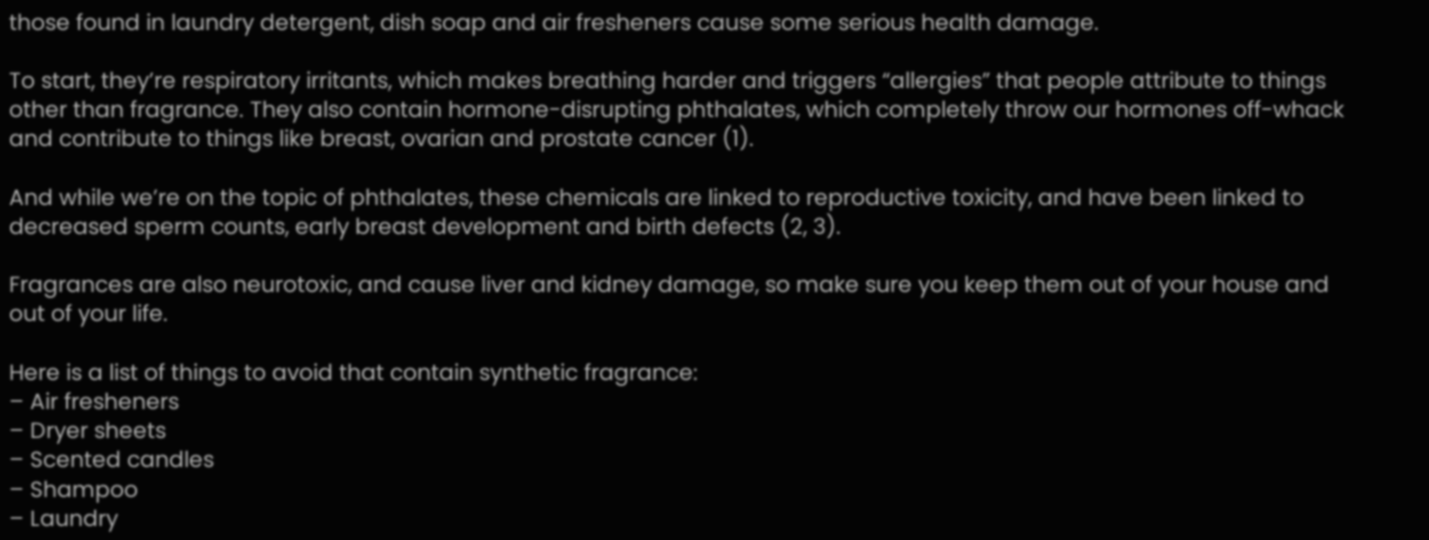those found in laundry detergent, dish soap and air fresheners cause some serious health damage.

To start, they’re respiratory irritants, which makes breathing harder and triggers “allergies” that people attribute to things other than fragrance. They also contain hormone-disrupting phthalates, which completely throw our hormones off-whack and contribute to things like breast, ovarian and prostate cancer (1).

And while we’re on the topic of phthalates, these chemicals are linked to reproductive toxicity, and have been linked to decreased sperm counts, early breast development and birth defects (2, 3).

Fragrances are also neurotoxic, and cause liver and kidney damage, so make sure you keep them out of your house and out of your life.

Here is a list of things to avoid that contain synthetic fragrance:
– Air fresheners
– Dryer sheets
– Scented candles
– Shampoo
– Laundry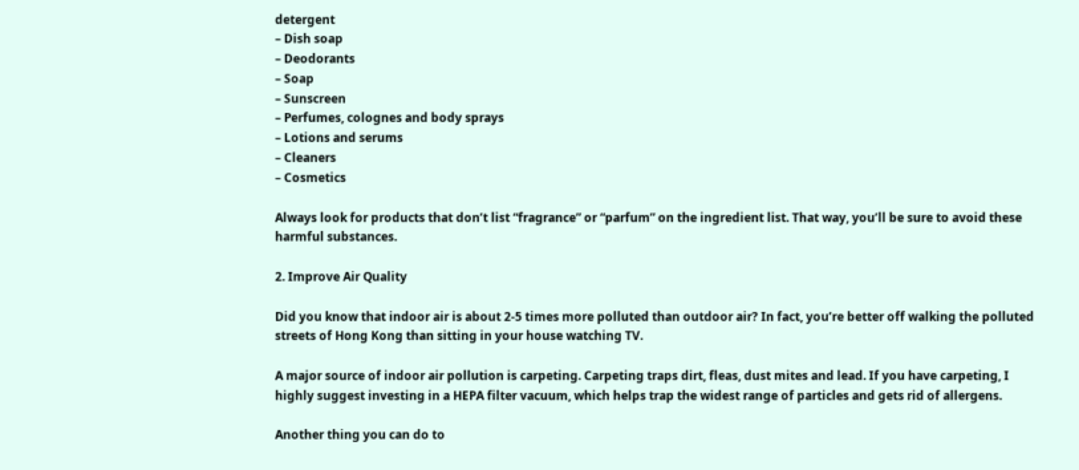detergent
– Dish soap
– Deodorants
– Soap
– Sunscreen
– Perfumes, colognes and body sprays
– Lotions and serums
– Cleaners
– Cosmetics

Always look for products that don’t list “fragrance” or “parfum” on the ingredient list. That way, you’ll be sure to avoid these harmful substances.

2. Improve Air Quality

Did you know that indoor air is about 2-5 times more polluted than outdoor air? In fact, you’re better off walking the polluted streets of Hong Kong than sitting in your house watching TV.

A major source of indoor air pollution is carpeting. Carpeting traps dirt, fleas, dust mites and lead. If you have carpeting, I highly suggest investing in a HEPA filter vacuum, which helps trap the widest range of particles and gets rid of allergens.

Another thing you can do to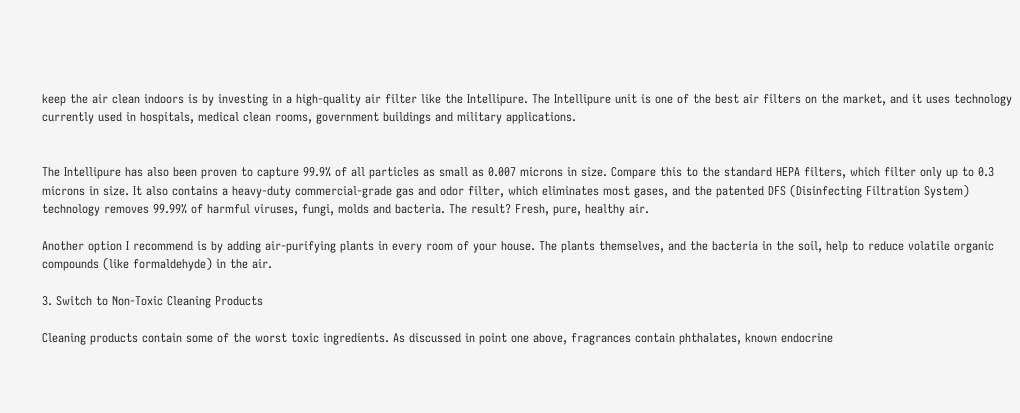keep the air clean indoors is by investing in a high-quality air filter like the Intellipure. The Intellipure unit is one of the best air filters on the market, and it uses technology currently used in hospitals, medical clean rooms, government buildings and military applications.


The Intellipure has also been proven to capture 99.9% of all particles as small as 0.007 microns in size. Compare this to the standard HEPA filters, which filter only up to 0.3 microns in size. It also contains a heavy-duty commercial-grade gas and odor filter, which eliminates most gases, and the patented DFS (Disinfecting Filtration System) technology removes 99.99% of harmful viruses, fungi, molds and bacteria. The result? Fresh, pure, healthy air.

Another option I recommend is by adding air-purifying plants in every room of your house. The plants themselves, and the bacteria in the soil, help to reduce volatile organic compounds (like formaldehyde) in the air.

3. Switch to Non-Toxic Cleaning Products

Cleaning products contain some of the worst toxic ingredients. As discussed in point one above, fragrances contain phthalates, known endocrine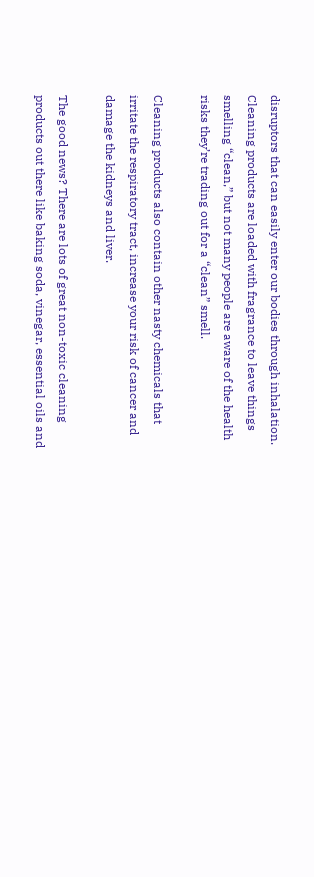disruptors that can easily enter our bodies through inhalation. Cleaning products are loaded with fragrance to leave things smelling “clean,” but not many people are aware of the health risks they’re trading out for a “clean” smell.

Cleaning products also contain other nasty chemicals that irritate the respiratory tract, increase your risk of cancer and damage the kidneys and liver.

The good news? There are lots of great non-toxic cleaning products out there like baking soda, vinegar, essential oils and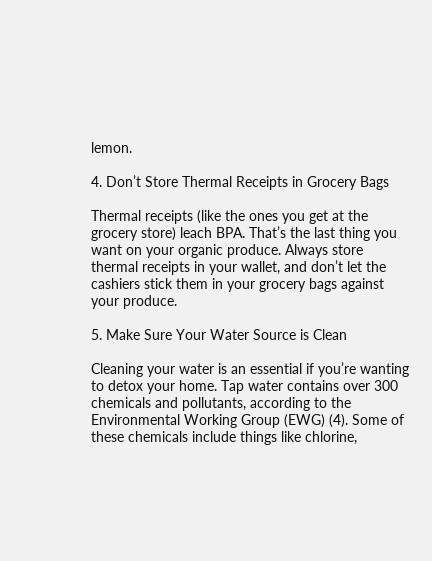lemon.

4. Don’t Store Thermal Receipts in Grocery Bags

Thermal receipts (like the ones you get at the grocery store) leach BPA. That’s the last thing you want on your organic produce. Always store thermal receipts in your wallet, and don’t let the cashiers stick them in your grocery bags against your produce.

5. Make Sure Your Water Source is Clean

Cleaning your water is an essential if you’re wanting to detox your home. Tap water contains over 300 chemicals and pollutants, according to the Environmental Working Group (EWG) (4). Some of these chemicals include things like chlorine,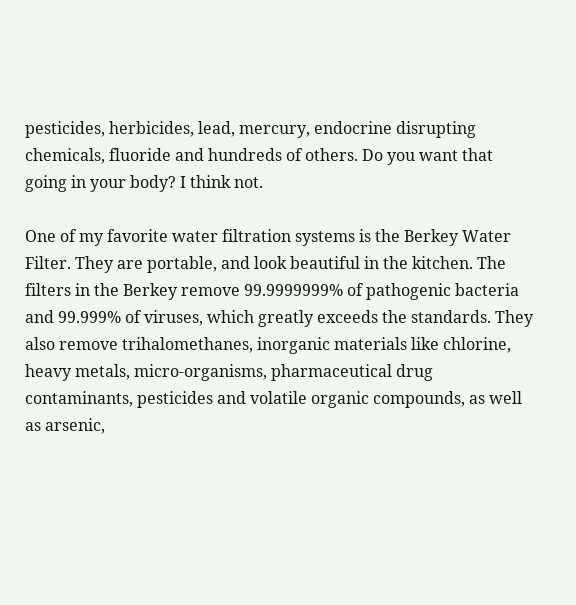pesticides, herbicides, lead, mercury, endocrine disrupting chemicals, fluoride and hundreds of others. Do you want that going in your body? I think not.

One of my favorite water filtration systems is the Berkey Water Filter. They are portable, and look beautiful in the kitchen. The filters in the Berkey remove 99.9999999% of pathogenic bacteria and 99.999% of viruses, which greatly exceeds the standards. They also remove trihalomethanes, inorganic materials like chlorine, heavy metals, micro-organisms, pharmaceutical drug contaminants, pesticides and volatile organic compounds, as well as arsenic,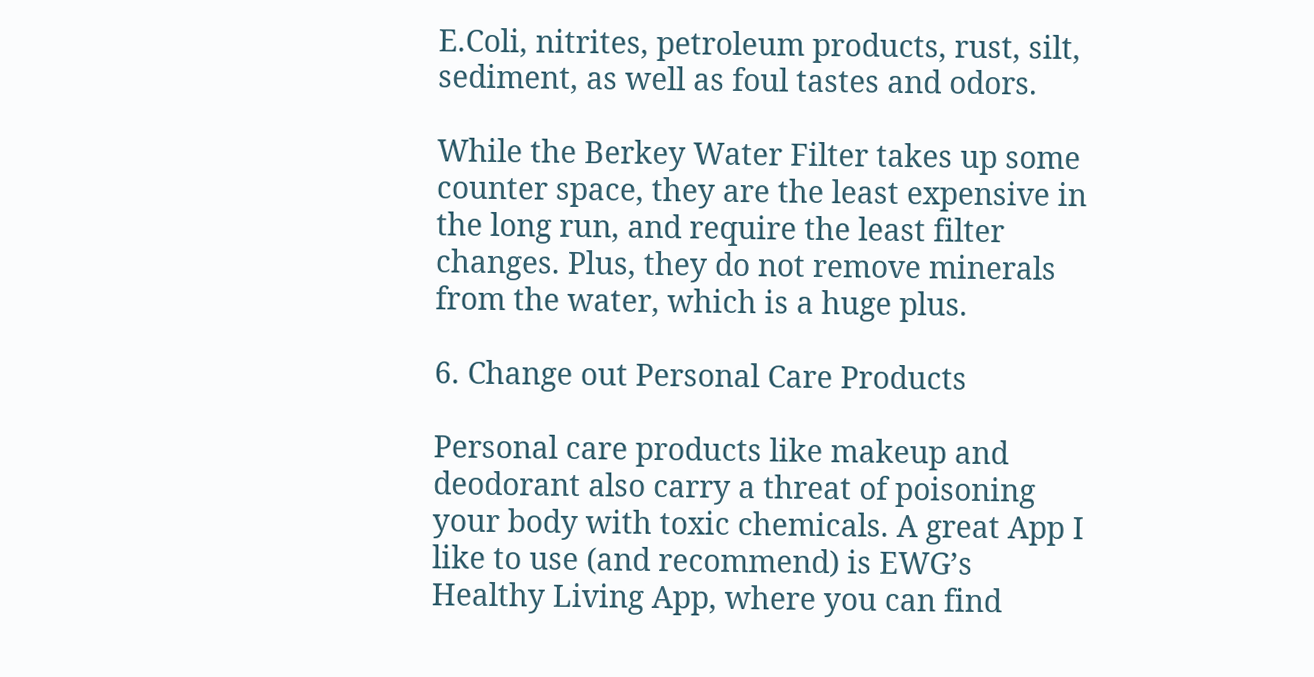E.Coli, nitrites, petroleum products, rust, silt, sediment, as well as foul tastes and odors.

While the Berkey Water Filter takes up some counter space, they are the least expensive in the long run, and require the least filter changes. Plus, they do not remove minerals from the water, which is a huge plus.

6. Change out Personal Care Products

Personal care products like makeup and deodorant also carry a threat of poisoning your body with toxic chemicals. A great App I like to use (and recommend) is EWG’s Healthy Living App, where you can find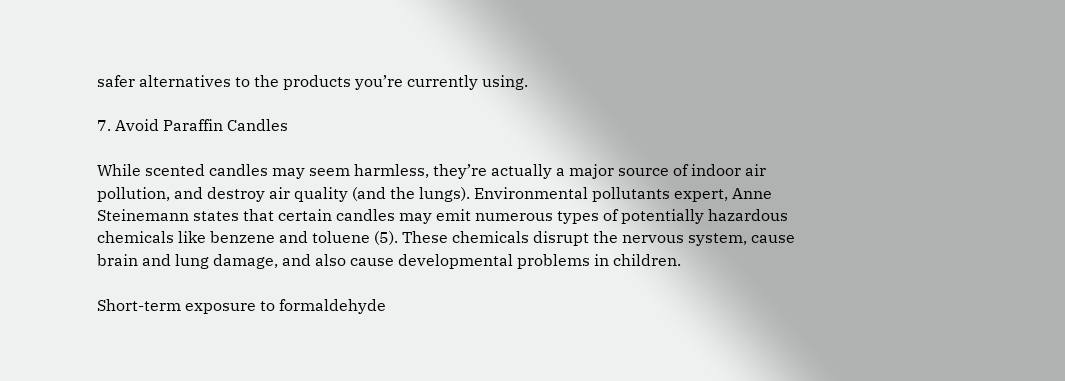safer alternatives to the products you’re currently using.

7. Avoid Paraffin Candles

While scented candles may seem harmless, they’re actually a major source of indoor air pollution, and destroy air quality (and the lungs). Environmental pollutants expert, Anne Steinemann states that certain candles may emit numerous types of potentially hazardous chemicals like benzene and toluene (5). These chemicals disrupt the nervous system, cause brain and lung damage, and also cause developmental problems in children.

Short-term exposure to formaldehyde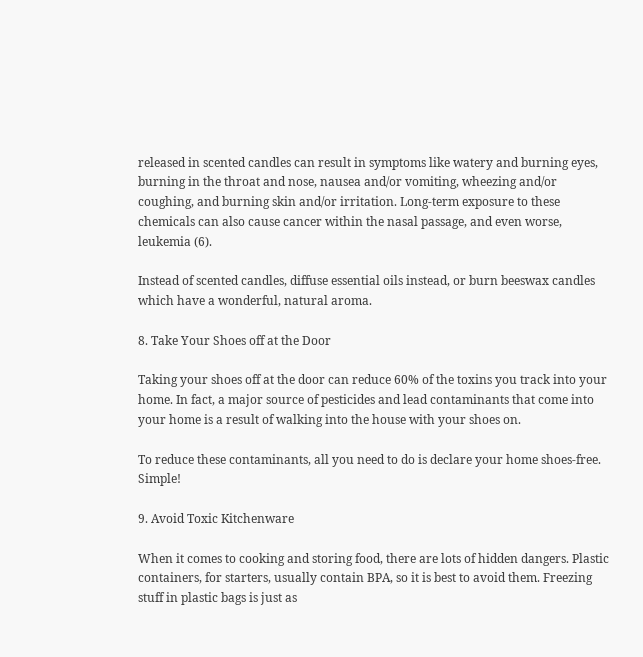released in scented candles can result in symptoms like watery and burning eyes, burning in the throat and nose, nausea and/or vomiting, wheezing and/or coughing, and burning skin and/or irritation. Long-term exposure to these chemicals can also cause cancer within the nasal passage, and even worse, leukemia (6).

Instead of scented candles, diffuse essential oils instead, or burn beeswax candles which have a wonderful, natural aroma.

8. Take Your Shoes off at the Door

Taking your shoes off at the door can reduce 60% of the toxins you track into your home. In fact, a major source of pesticides and lead contaminants that come into your home is a result of walking into the house with your shoes on.

To reduce these contaminants, all you need to do is declare your home shoes-free. Simple!

9. Avoid Toxic Kitchenware

When it comes to cooking and storing food, there are lots of hidden dangers. Plastic containers, for starters, usually contain BPA, so it is best to avoid them. Freezing stuff in plastic bags is just as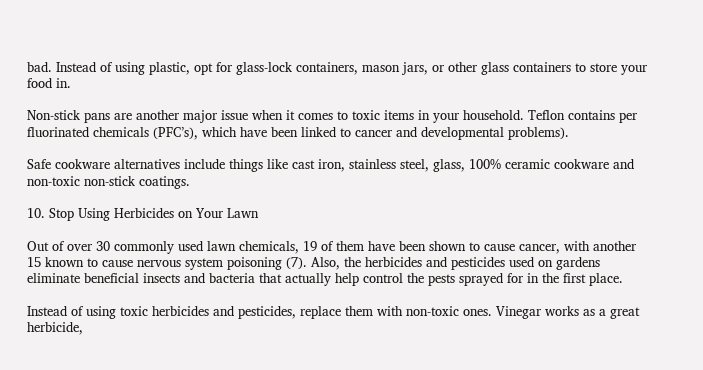bad. Instead of using plastic, opt for glass-lock containers, mason jars, or other glass containers to store your food in.

Non-stick pans are another major issue when it comes to toxic items in your household. Teflon contains per fluorinated chemicals (PFC’s), which have been linked to cancer and developmental problems).

Safe cookware alternatives include things like cast iron, stainless steel, glass, 100% ceramic cookware and non-toxic non-stick coatings.

10. Stop Using Herbicides on Your Lawn

Out of over 30 commonly used lawn chemicals, 19 of them have been shown to cause cancer, with another 15 known to cause nervous system poisoning (7). Also, the herbicides and pesticides used on gardens eliminate beneficial insects and bacteria that actually help control the pests sprayed for in the first place.

Instead of using toxic herbicides and pesticides, replace them with non-toxic ones. Vinegar works as a great herbicide,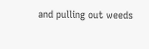and pulling out weeds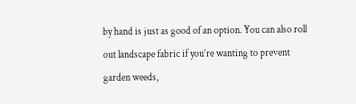by hand is just as good of an option. You can also roll out landscape fabric if you’re wanting to prevent garden weeds,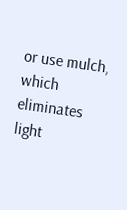or use mulch, which eliminates light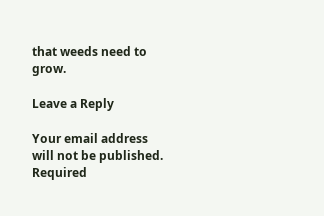that weeds need to grow.

Leave a Reply

Your email address will not be published. Required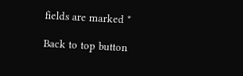fields are marked *

Back to top button